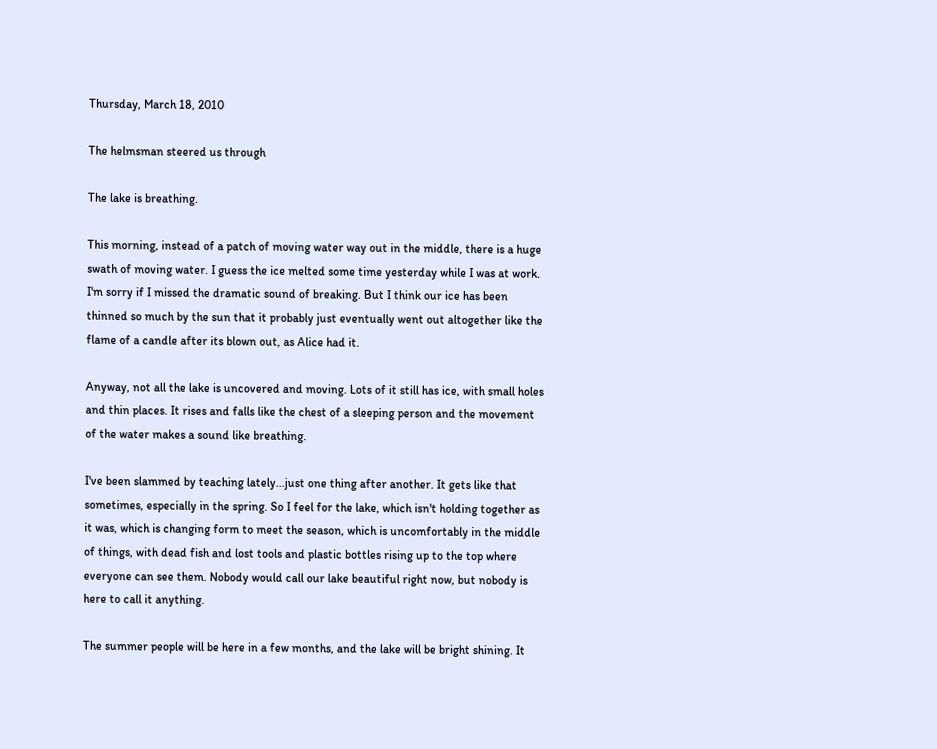Thursday, March 18, 2010

The helmsman steered us through

The lake is breathing.

This morning, instead of a patch of moving water way out in the middle, there is a huge swath of moving water. I guess the ice melted some time yesterday while I was at work. I'm sorry if I missed the dramatic sound of breaking. But I think our ice has been thinned so much by the sun that it probably just eventually went out altogether like the flame of a candle after its blown out, as Alice had it.

Anyway, not all the lake is uncovered and moving. Lots of it still has ice, with small holes and thin places. It rises and falls like the chest of a sleeping person and the movement of the water makes a sound like breathing.

I've been slammed by teaching lately...just one thing after another. It gets like that sometimes, especially in the spring. So I feel for the lake, which isn't holding together as it was, which is changing form to meet the season, which is uncomfortably in the middle of things, with dead fish and lost tools and plastic bottles rising up to the top where everyone can see them. Nobody would call our lake beautiful right now, but nobody is here to call it anything.

The summer people will be here in a few months, and the lake will be bright shining. It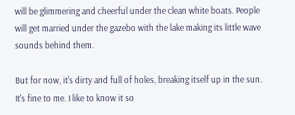will be glimmering and cheerful under the clean white boats. People will get married under the gazebo with the lake making its little wave sounds behind them.

But for now, it's dirty and full of holes, breaking itself up in the sun. It's fine to me. I like to know it so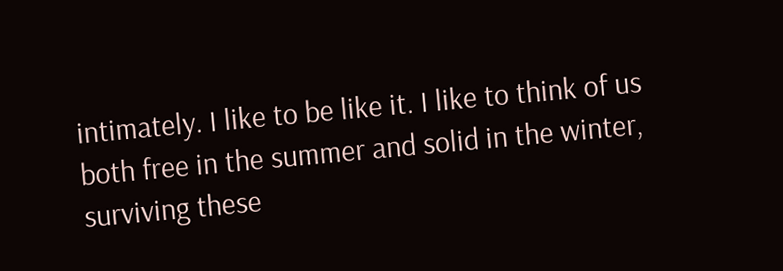intimately. I like to be like it. I like to think of us both free in the summer and solid in the winter, surviving these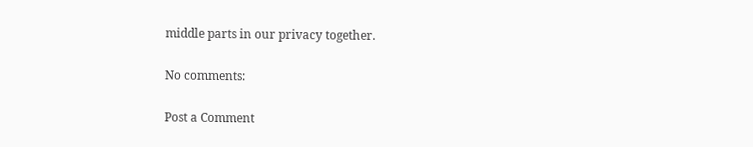middle parts in our privacy together.

No comments:

Post a Comment